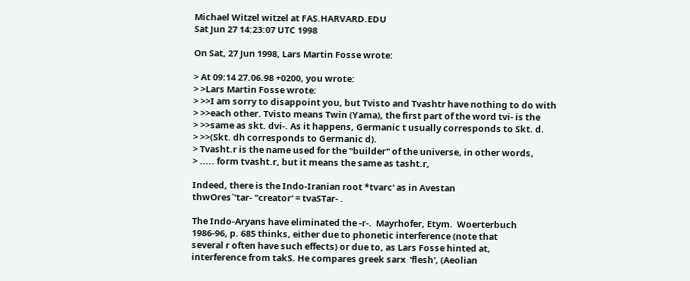Michael Witzel witzel at FAS.HARVARD.EDU
Sat Jun 27 14:23:07 UTC 1998

On Sat, 27 Jun 1998, Lars Martin Fosse wrote:

> At 09:14 27.06.98 +0200, you wrote:
> >Lars Martin Fosse wrote:
> >>I am sorry to disappoint you, but Tvisto and Tvashtr have nothing to do with
> >>each other. Tvisto means Twin (Yama), the first part of the word tvi- is the
> >>same as skt. dvi-. As it happens, Germanic t usually corresponds to Skt. d.
> >>(Skt. dh corresponds to Germanic d).
> Tvasht.r is the name used for the "builder" of the universe, in other words,
> ..... form tvasht.r, but it means the same as tasht.r,

Indeed, there is the Indo-Iranian root *tvarc' as in Avestan
thwOres`'tar- "creator' = tvaSTar- .

The Indo-Aryans have eliminated the -r-.  Mayrhofer, Etym.  Woerterbuch
1986-96, p. 685 thinks, either due to phonetic interference (note that
several r often have such effects) or due to, as Lars Fosse hinted at,
interference from takS. He compares greek sarx  'flesh', (Aeolian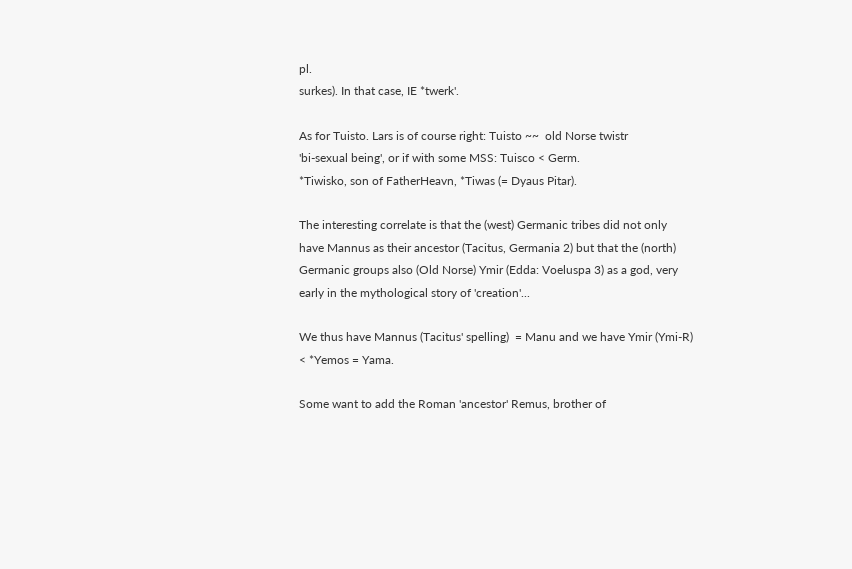pl.
surkes). In that case, IE *twerk'.

As for Tuisto. Lars is of course right: Tuisto ~~  old Norse twistr
'bi-sexual being', or if with some MSS: Tuisco < Germ.
*Tiwisko, son of FatherHeavn, *Tiwas (= Dyaus Pitar).

The interesting correlate is that the (west) Germanic tribes did not only
have Mannus as their ancestor (Tacitus, Germania 2) but that the (north)
Germanic groups also (Old Norse) Ymir (Edda: Voeluspa 3) as a god, very
early in the mythological story of 'creation'...

We thus have Mannus (Tacitus' spelling)  = Manu and we have Ymir (Ymi-R)
< *Yemos = Yama.

Some want to add the Roman 'ancestor' Remus, brother of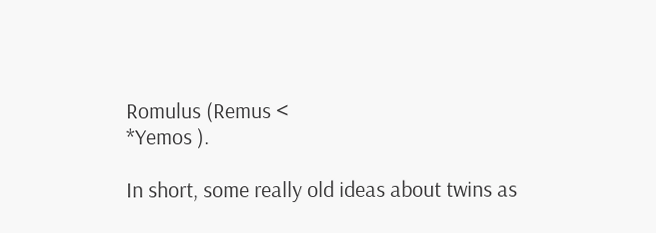Romulus (Remus <
*Yemos ).

In short, some really old ideas about twins as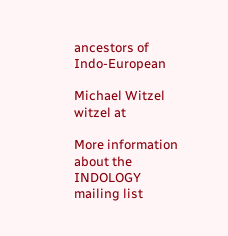ancestors of Indo-European

Michael Witzel                       witzel at

More information about the INDOLOGY mailing list